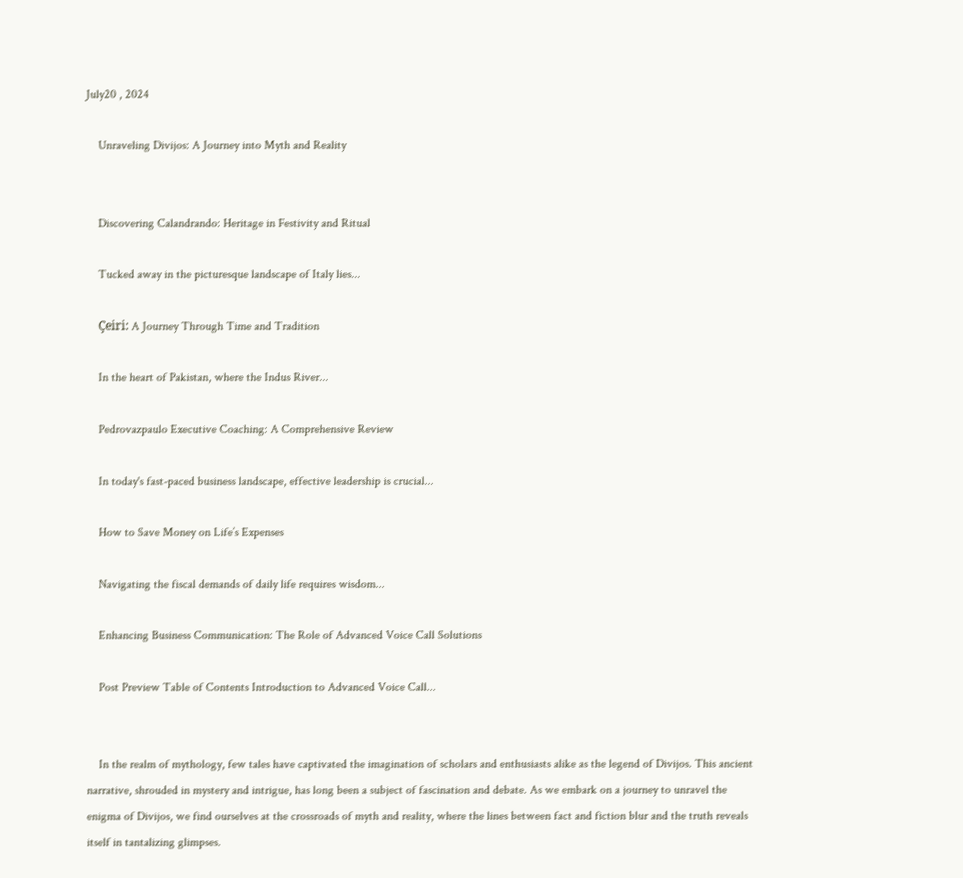July20 , 2024

    Unraveling Divijos: A Journey into Myth and Reality


    Discovering Calandrando: Heritage in Festivity and Ritual

    Tucked away in the picturesque landscape of Italy lies...

    Çeiri: A Journey Through Time and Tradition

    In the heart of Pakistan, where the Indus River...

    Pedrovazpaulo Executive Coaching: A Comprehensive Review

    In today's fast-paced business landscape, effective leadership is crucial...

    How to Save Money on Life’s Expenses

    Navigating the fiscal demands of daily life requires wisdom...

    Enhancing Business Communication: The Role of Advanced Voice Call Solutions

    Post Preview Table of Contents Introduction to Advanced Voice Call...


    In the realm of mythology, few tales have captivated the imagination of scholars and enthusiasts alike as the legend of Divijos. This ancient narrative, shrouded in mystery and intrigue, has long been a subject of fascination and debate. As we embark on a journey to unravel the enigma of Divijos, we find ourselves at the crossroads of myth and reality, where the lines between fact and fiction blur and the truth reveals itself in tantalizing glimpses.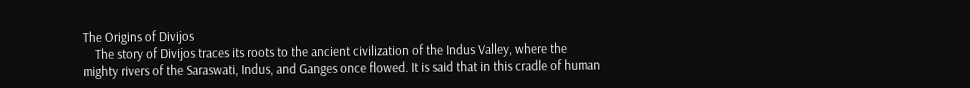The Origins of Divijos
    The story of Divijos traces its roots to the ancient civilization of the Indus Valley, where the mighty rivers of the Saraswati, Indus, and Ganges once flowed. It is said that in this cradle of human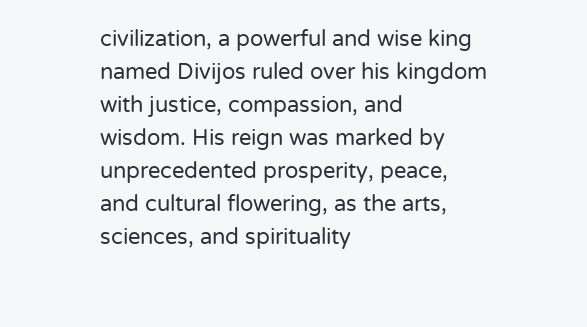civilization, a powerful and wise king named Divijos ruled over his kingdom with justice, compassion, and wisdom. His reign was marked by unprecedented prosperity, peace, and cultural flowering, as the arts, sciences, and spirituality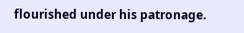flourished under his patronage.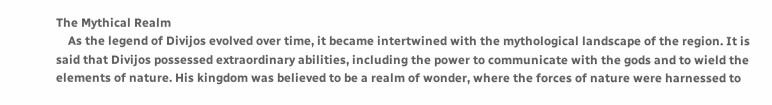The Mythical Realm
    As the legend of Divijos evolved over time, it became intertwined with the mythological landscape of the region. It is said that Divijos possessed extraordinary abilities, including the power to communicate with the gods and to wield the elements of nature. His kingdom was believed to be a realm of wonder, where the forces of nature were harnessed to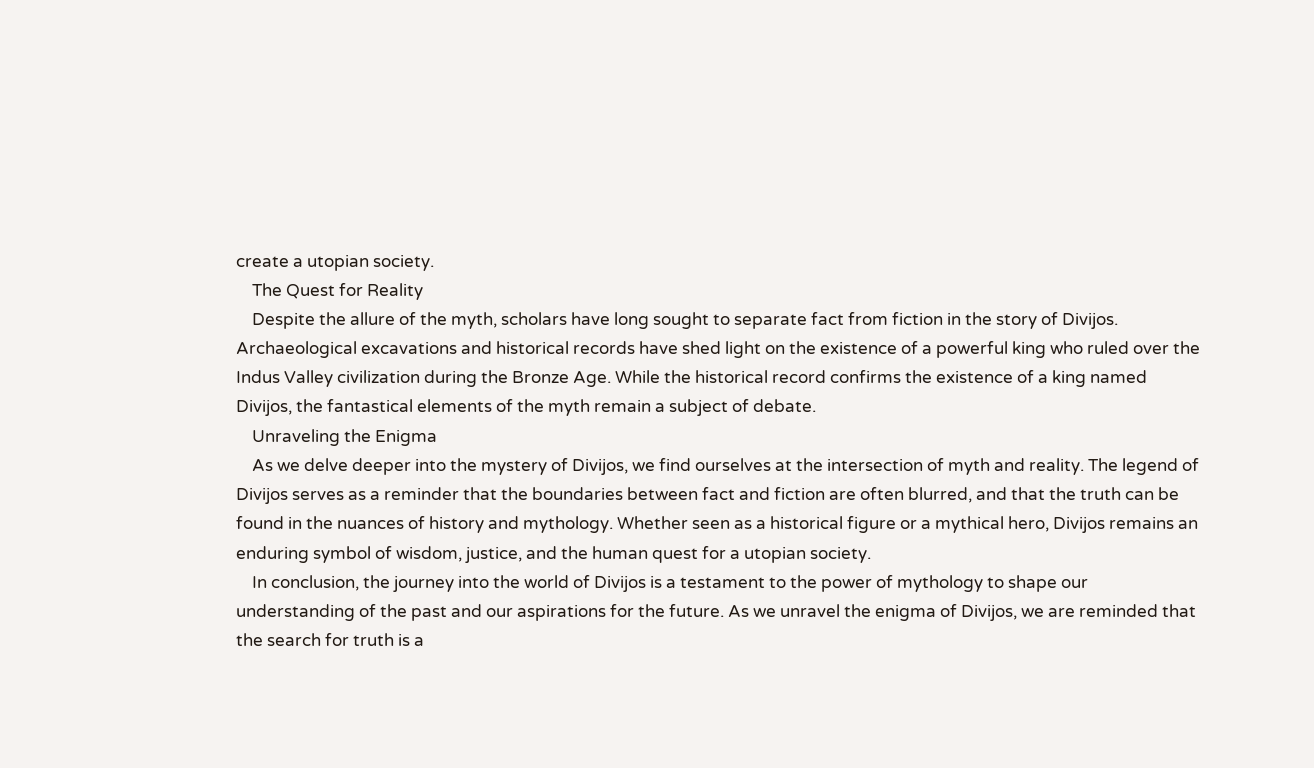create a utopian society.
    The Quest for Reality
    Despite the allure of the myth, scholars have long sought to separate fact from fiction in the story of Divijos. Archaeological excavations and historical records have shed light on the existence of a powerful king who ruled over the Indus Valley civilization during the Bronze Age. While the historical record confirms the existence of a king named Divijos, the fantastical elements of the myth remain a subject of debate.
    Unraveling the Enigma
    As we delve deeper into the mystery of Divijos, we find ourselves at the intersection of myth and reality. The legend of Divijos serves as a reminder that the boundaries between fact and fiction are often blurred, and that the truth can be found in the nuances of history and mythology. Whether seen as a historical figure or a mythical hero, Divijos remains an enduring symbol of wisdom, justice, and the human quest for a utopian society.
    In conclusion, the journey into the world of Divijos is a testament to the power of mythology to shape our understanding of the past and our aspirations for the future. As we unravel the enigma of Divijos, we are reminded that the search for truth is a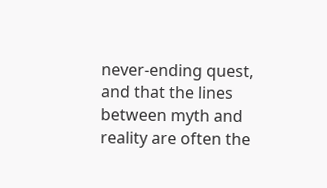never-ending quest, and that the lines between myth and reality are often the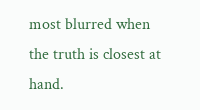most blurred when the truth is closest at hand.